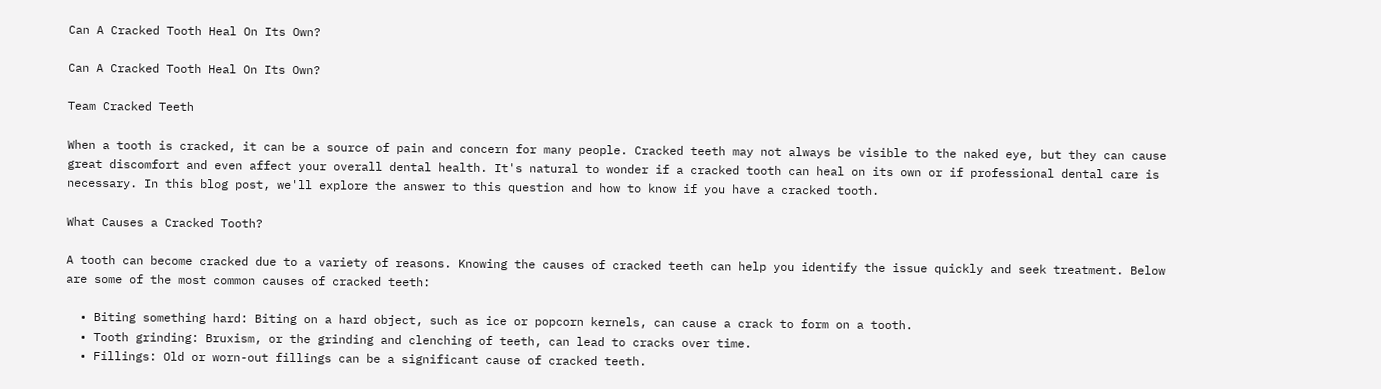Can A Cracked Tooth Heal On Its Own?

Can A Cracked Tooth Heal On Its Own?

Team Cracked Teeth

When a tooth is cracked, it can be a source of pain and concern for many people. Cracked teeth may not always be visible to the naked eye, but they can cause great discomfort and even affect your overall dental health. It's natural to wonder if a cracked tooth can heal on its own or if professional dental care is necessary. In this blog post, we'll explore the answer to this question and how to know if you have a cracked tooth.

What Causes a Cracked Tooth?

A tooth can become cracked due to a variety of reasons. Knowing the causes of cracked teeth can help you identify the issue quickly and seek treatment. Below are some of the most common causes of cracked teeth:

  • Biting something hard: Biting on a hard object, such as ice or popcorn kernels, can cause a crack to form on a tooth.
  • Tooth grinding: Bruxism, or the grinding and clenching of teeth, can lead to cracks over time.
  • Fillings: Old or worn-out fillings can be a significant cause of cracked teeth.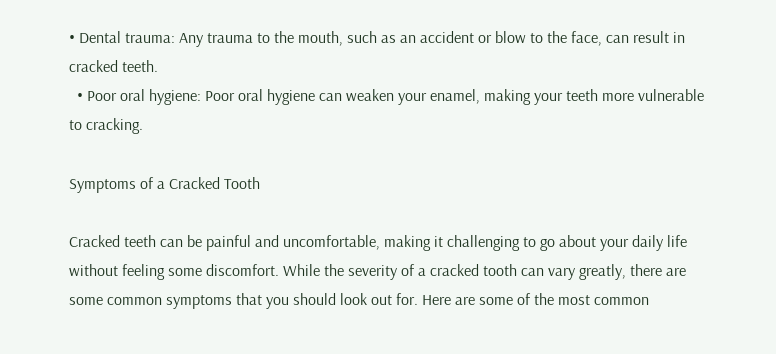• Dental trauma: Any trauma to the mouth, such as an accident or blow to the face, can result in cracked teeth.
  • Poor oral hygiene: Poor oral hygiene can weaken your enamel, making your teeth more vulnerable to cracking.

Symptoms of a Cracked Tooth

Cracked teeth can be painful and uncomfortable, making it challenging to go about your daily life without feeling some discomfort. While the severity of a cracked tooth can vary greatly, there are some common symptoms that you should look out for. Here are some of the most common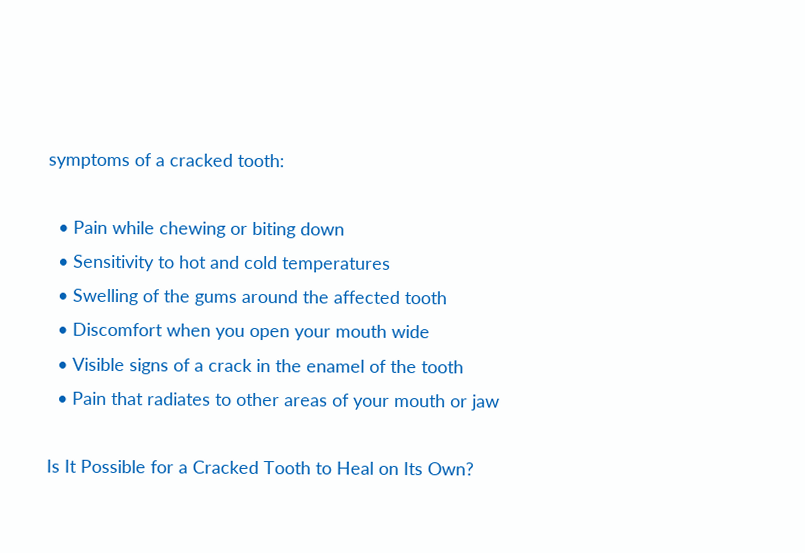symptoms of a cracked tooth:

  • Pain while chewing or biting down
  • Sensitivity to hot and cold temperatures
  • Swelling of the gums around the affected tooth
  • Discomfort when you open your mouth wide
  • Visible signs of a crack in the enamel of the tooth
  • Pain that radiates to other areas of your mouth or jaw

Is It Possible for a Cracked Tooth to Heal on Its Own?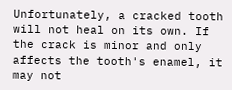Unfortunately, a cracked tooth will not heal on its own. If the crack is minor and only affects the tooth's enamel, it may not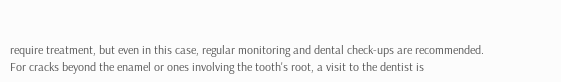require treatment, but even in this case, regular monitoring and dental check-ups are recommended. For cracks beyond the enamel or ones involving the tooth's root, a visit to the dentist is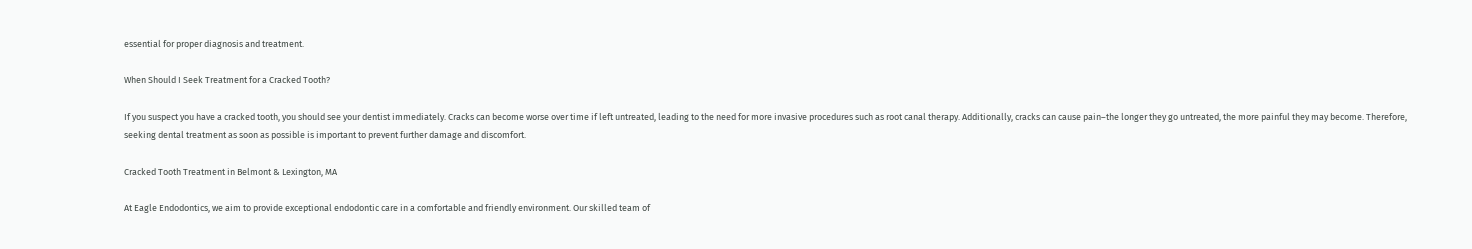essential for proper diagnosis and treatment.

When Should I Seek Treatment for a Cracked Tooth?

If you suspect you have a cracked tooth, you should see your dentist immediately. Cracks can become worse over time if left untreated, leading to the need for more invasive procedures such as root canal therapy. Additionally, cracks can cause pain–the longer they go untreated, the more painful they may become. Therefore, seeking dental treatment as soon as possible is important to prevent further damage and discomfort.

Cracked Tooth Treatment in Belmont & Lexington, MA

At Eagle Endodontics, we aim to provide exceptional endodontic care in a comfortable and friendly environment. Our skilled team of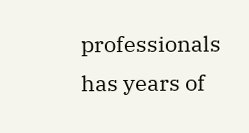professionals has years of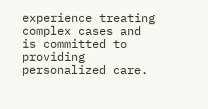experience treating complex cases and is committed to providing personalized care.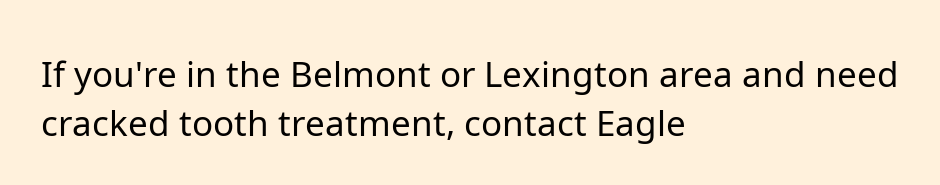If you're in the Belmont or Lexington area and need cracked tooth treatment, contact Eagle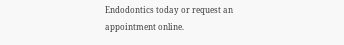Endodontics today or request an appointment online.